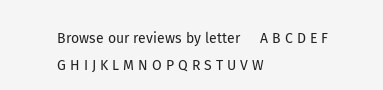Browse our reviews by letter     A B C D E F G H I J K L M N O P Q R S T U V W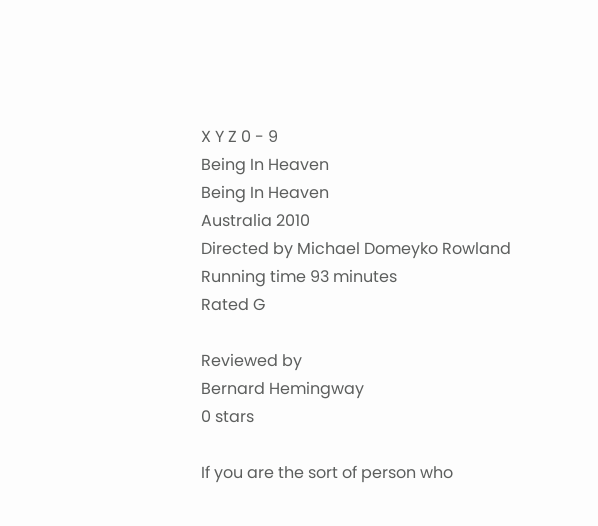X Y Z 0 - 9
Being In Heaven
Being In Heaven
Australia 2010
Directed by Michael Domeyko Rowland
Running time 93 minutes
Rated G

Reviewed by
Bernard Hemingway
0 stars

If you are the sort of person who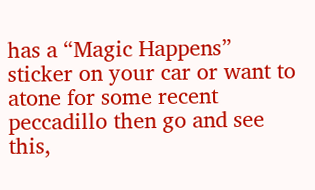has a “Magic Happens” sticker on your car or want to atone for some recent peccadillo then go and see this,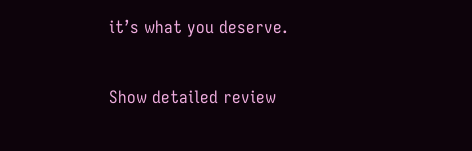it’s what you deserve.

Show detailed review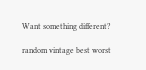Want something different?

random vintage best worst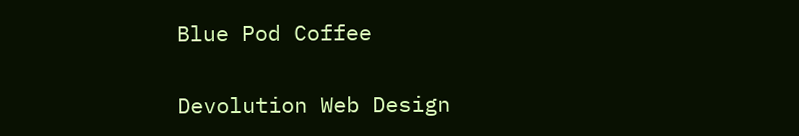Blue Pod Coffee


Devolution Web Design